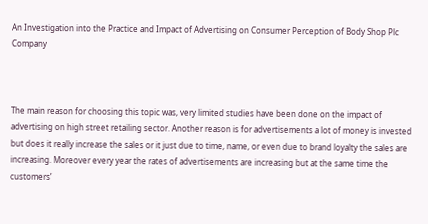An Investigation into the Practice and Impact of Advertising on Consumer Perception of Body Shop Plc Company



The main reason for choosing this topic was, very limited studies have been done on the impact of advertising on high street retailing sector. Another reason is for advertisements a lot of money is invested but does it really increase the sales or it just due to time, name, or even due to brand loyalty the sales are increasing. Moreover every year the rates of advertisements are increasing but at the same time the customers’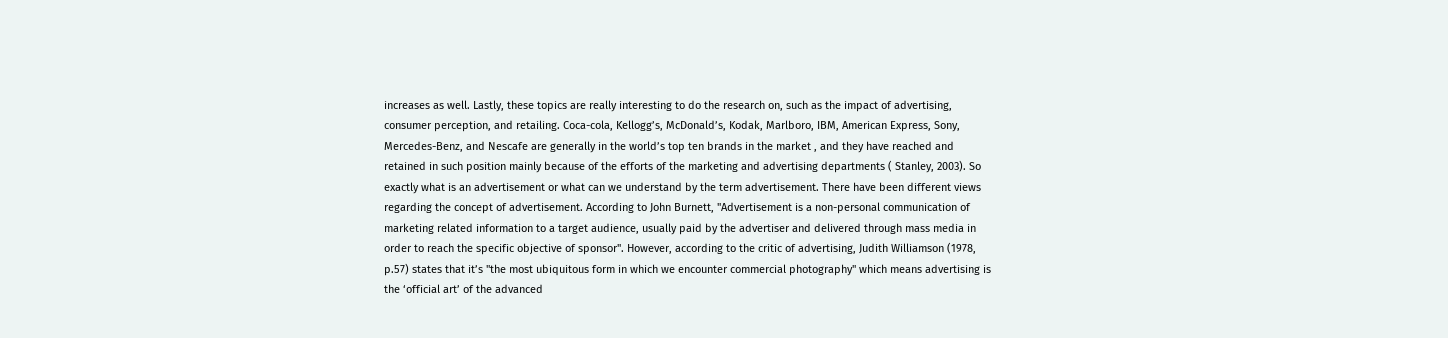increases as well. Lastly, these topics are really interesting to do the research on, such as the impact of advertising, consumer perception, and retailing. Coca-cola, Kellogg’s, McDonald’s, Kodak, Marlboro, IBM, American Express, Sony, Mercedes-Benz, and Nescafe are generally in the world’s top ten brands in the market , and they have reached and retained in such position mainly because of the efforts of the marketing and advertising departments ( Stanley, 2003). So exactly what is an advertisement or what can we understand by the term advertisement. There have been different views regarding the concept of advertisement. According to John Burnett, "Advertisement is a non-personal communication of marketing related information to a target audience, usually paid by the advertiser and delivered through mass media in order to reach the specific objective of sponsor". However, according to the critic of advertising, Judith Williamson (1978, p.57) states that it’s "the most ubiquitous form in which we encounter commercial photography" which means advertising is the ‘official art’ of the advanced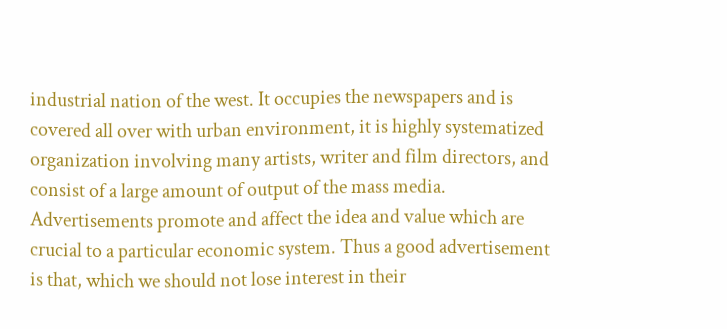industrial nation of the west. It occupies the newspapers and is covered all over with urban environment, it is highly systematized organization involving many artists, writer and film directors, and consist of a large amount of output of the mass media. Advertisements promote and affect the idea and value which are crucial to a particular economic system. Thus a good advertisement is that, which we should not lose interest in their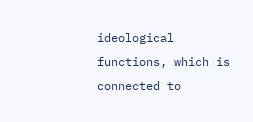ideological functions, which is connected to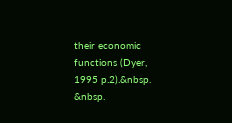their economic functions (Dyer, 1995 p.2).&nbsp. &nbsp.